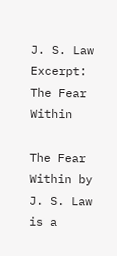J. S. Law Excerpt: The Fear Within

The Fear Within by J. S. Law is a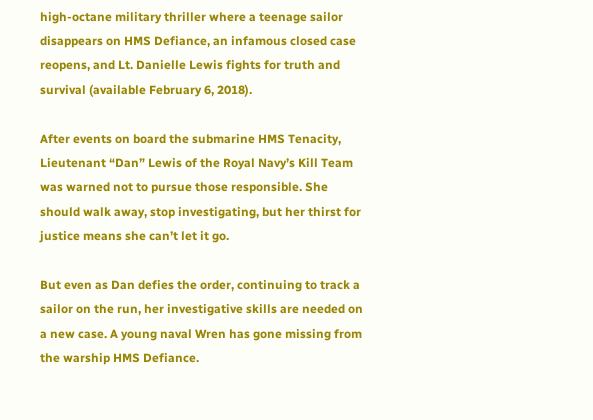high-octane military thriller where a teenage sailor disappears on HMS Defiance, an infamous closed case reopens, and Lt. Danielle Lewis fights for truth and survival (available February 6, 2018).

After events on board the submarine HMS Tenacity, Lieutenant “Dan” Lewis of the Royal Navy’s Kill Team was warned not to pursue those responsible. She should walk away, stop investigating, but her thirst for justice means she can’t let it go.

But even as Dan defies the order, continuing to track a sailor on the run, her investigative skills are needed on a new case. A young naval Wren has gone missing from the warship HMS Defiance.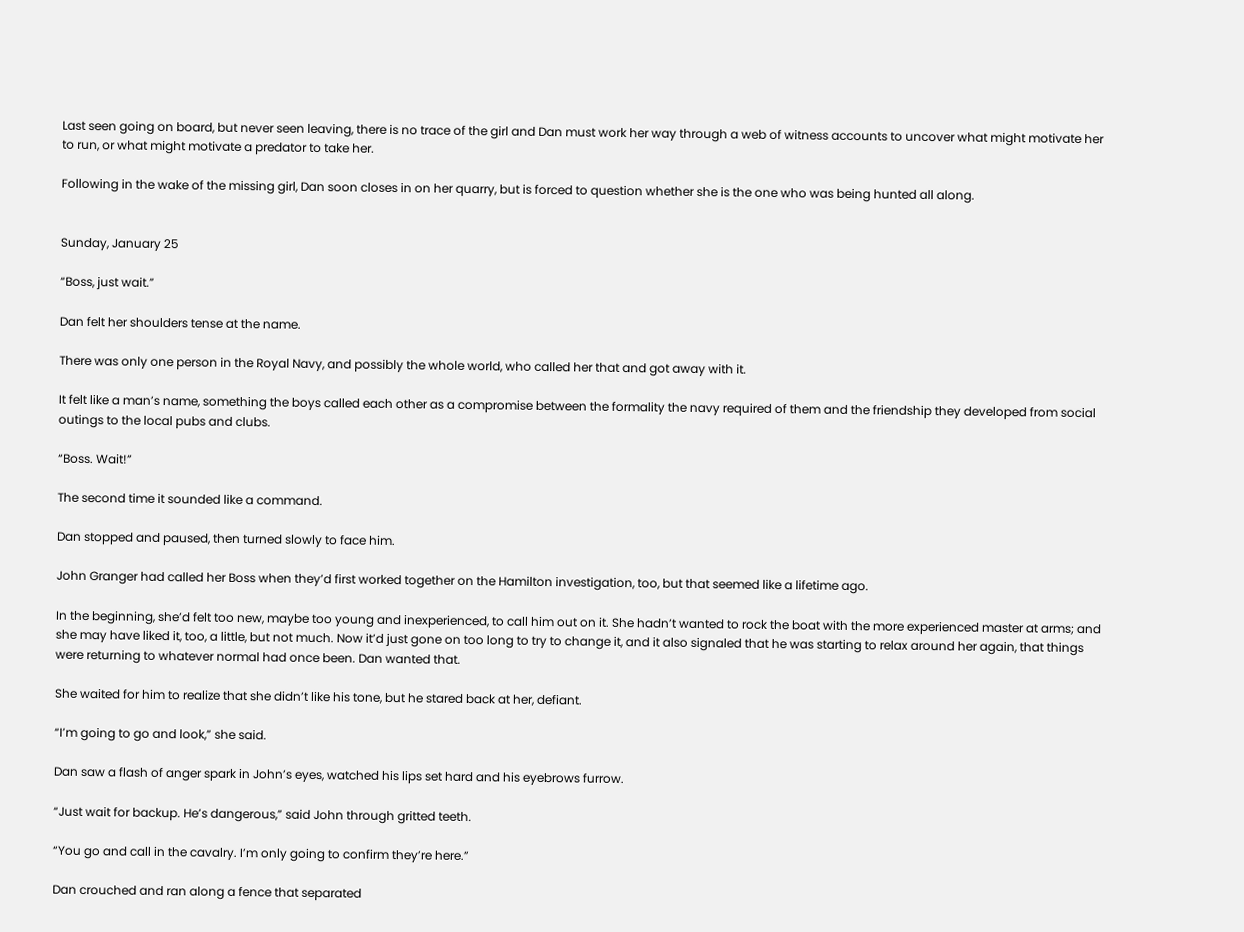Last seen going on board, but never seen leaving, there is no trace of the girl and Dan must work her way through a web of witness accounts to uncover what might motivate her to run, or what might motivate a predator to take her.

Following in the wake of the missing girl, Dan soon closes in on her quarry, but is forced to question whether she is the one who was being hunted all along.


Sunday, January 25

“Boss, just wait.”

Dan felt her shoulders tense at the name.

There was only one person in the Royal Navy, and possibly the whole world, who called her that and got away with it.

It felt like a man’s name, something the boys called each other as a compromise between the formality the navy required of them and the friendship they developed from social outings to the local pubs and clubs.

“Boss. Wait!”

The second time it sounded like a command.

Dan stopped and paused, then turned slowly to face him.

John Granger had called her Boss when they’d first worked together on the Hamilton investigation, too, but that seemed like a lifetime ago.

In the beginning, she’d felt too new, maybe too young and inexperienced, to call him out on it. She hadn’t wanted to rock the boat with the more experienced master at arms; and she may have liked it, too, a little, but not much. Now it’d just gone on too long to try to change it, and it also signaled that he was starting to relax around her again, that things were returning to whatever normal had once been. Dan wanted that.

She waited for him to realize that she didn’t like his tone, but he stared back at her, defiant.

“I’m going to go and look,” she said.

Dan saw a flash of anger spark in John’s eyes, watched his lips set hard and his eyebrows furrow.

“Just wait for backup. He’s dangerous,” said John through gritted teeth.

“You go and call in the cavalry. I’m only going to confirm they’re here.”

Dan crouched and ran along a fence that separated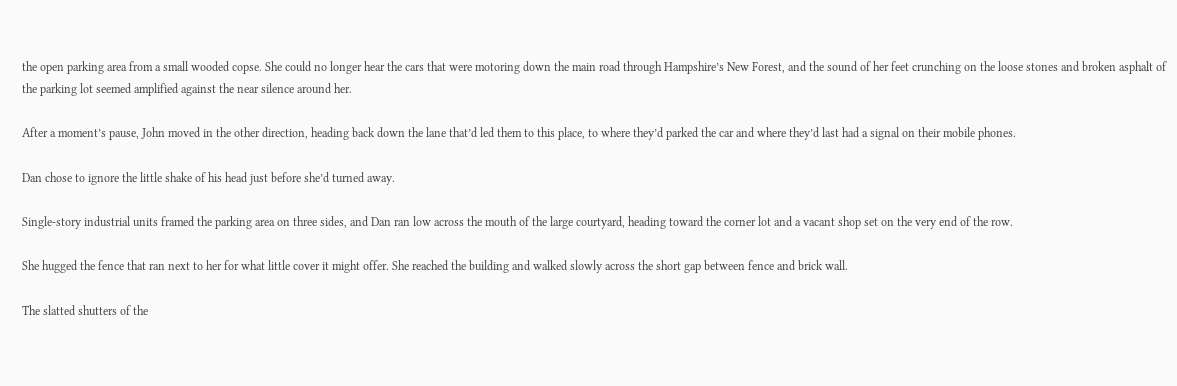the open parking area from a small wooded copse. She could no longer hear the cars that were motoring down the main road through Hampshire’s New Forest, and the sound of her feet crunching on the loose stones and broken asphalt of the parking lot seemed amplified against the near silence around her.

After a moment’s pause, John moved in the other direction, heading back down the lane that’d led them to this place, to where they’d parked the car and where they’d last had a signal on their mobile phones.

Dan chose to ignore the little shake of his head just before she’d turned away.

Single-story industrial units framed the parking area on three sides, and Dan ran low across the mouth of the large courtyard, heading toward the corner lot and a vacant shop set on the very end of the row.

She hugged the fence that ran next to her for what little cover it might offer. She reached the building and walked slowly across the short gap between fence and brick wall.

The slatted shutters of the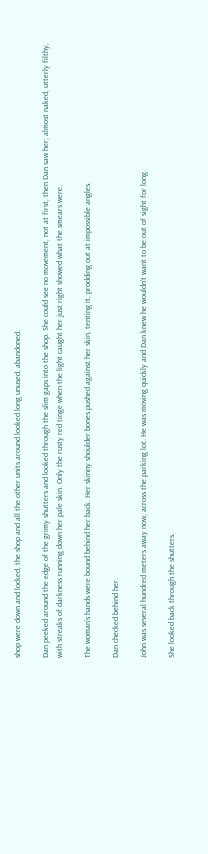shop were down and locked, the shop and all the other units around looked long unused, abandoned.

Dan peeked around the edge of the grimy shutters and looked through the slim gaps into the shop. She could see no movement, not at first, then Dan saw her; almost naked, utterly filthy, with streaks of darkness running down her pale skin. Only the rusty red tinge when the light caught her just right showed what the smears were.

The woman’s hands were bound behind her back. Her skinny shoulder bones pushed against her skin, tenting it, prodding out at impossible angles.

Dan checked behind her.

John was several hundred meters away now, across the parking lot. He was moving quickly and Dan knew he wouldn’t want to be out of sight for long.

She looked back through the shutters.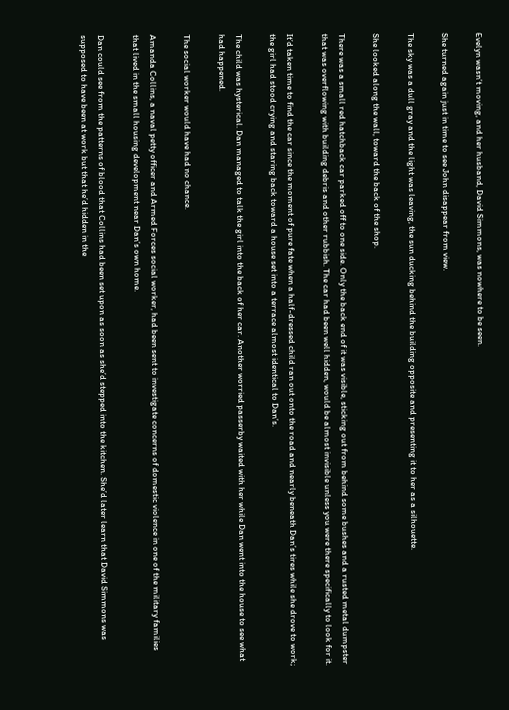Evelyn wasn’t moving, and her husband, David Simmons, was nowhere to be seen.

She turned again just in time to see John disappear from view.

The sky was a dull gray and the light was leaving, the sun ducking behind the building opposite and presenting it to her as a silhouette.

She looked along the wall, toward the back of the shop.

There was a small red hatchback car parked off to one side. Only the back end of it was visible, sticking out from behind some bushes and a rusted metal dumpster that was overflowing with building debris and other rubbish. The car had been well hidden, would be almost invisible unless you were there specifically to look for it.

It’d taken time to find the car since the moment of pure fate when a half-dressed child ran out onto the road and nearly beneath Dan’s tires while she drove to work; the girl had stood crying and staring back toward a house set into a terrace almost identical to Dan’s.

The child was hysterical. Dan managed to talk the girl into the back of her car. Another worried passerby waited with her while Dan went into the house to see what had happened.

The social worker would have had no chance.

Amanda Collins, a naval petty officer and Armed Forces social worker, had been sent to investigate concerns of domestic violence in one of the military families that lived in the small housing development near Dan’s own home.

Dan could see from the patterns of blood that Collins had been set upon as soon as she’d stepped into the kitchen. She’d later learn that David Simmons was supposed to have been at work but that he’d hidden in the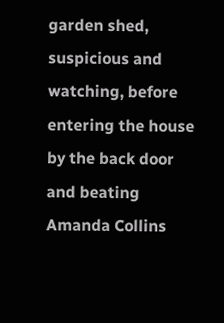garden shed, suspicious and watching, before entering the house by the back door and beating Amanda Collins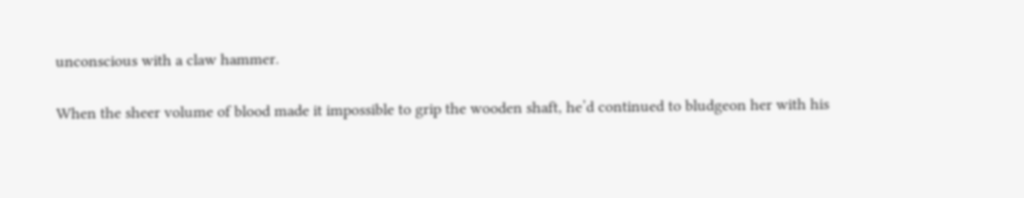unconscious with a claw hammer.

When the sheer volume of blood made it impossible to grip the wooden shaft, he’d continued to bludgeon her with his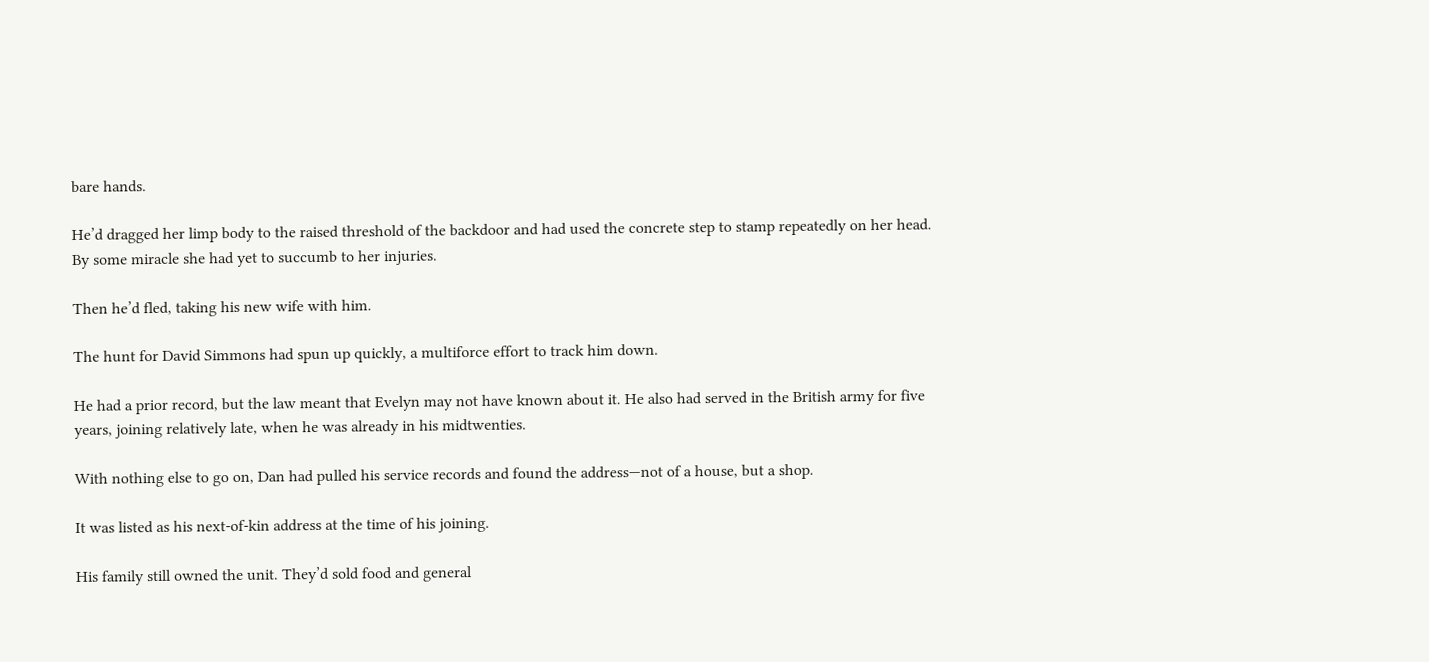bare hands.

He’d dragged her limp body to the raised threshold of the backdoor and had used the concrete step to stamp repeatedly on her head. By some miracle she had yet to succumb to her injuries.

Then he’d fled, taking his new wife with him.

The hunt for David Simmons had spun up quickly, a multiforce effort to track him down.

He had a prior record, but the law meant that Evelyn may not have known about it. He also had served in the British army for five years, joining relatively late, when he was already in his midtwenties.

With nothing else to go on, Dan had pulled his service records and found the address—not of a house, but a shop.

It was listed as his next-of-kin address at the time of his joining.

His family still owned the unit. They’d sold food and general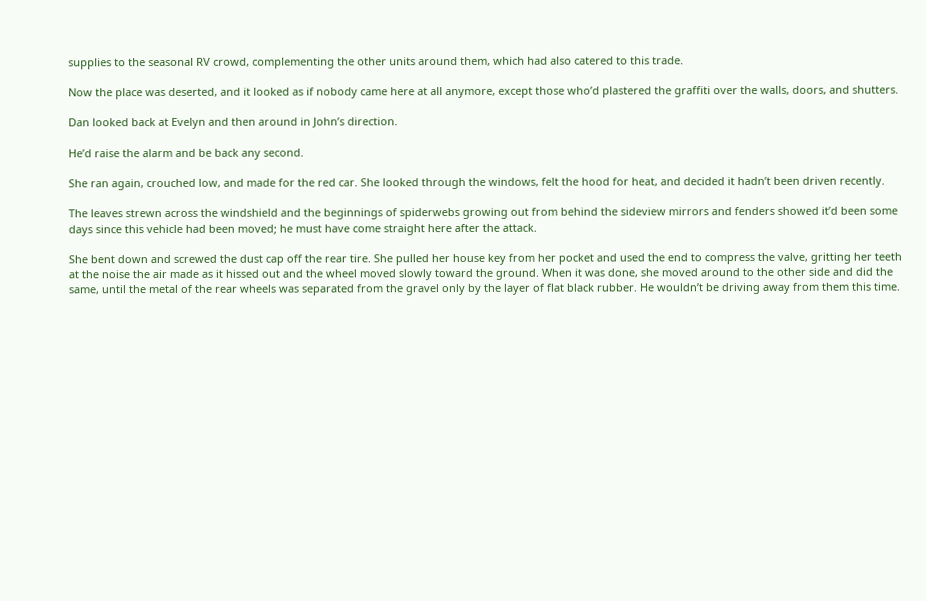supplies to the seasonal RV crowd, complementing the other units around them, which had also catered to this trade.

Now the place was deserted, and it looked as if nobody came here at all anymore, except those who’d plastered the graffiti over the walls, doors, and shutters.

Dan looked back at Evelyn and then around in John’s direction.

He’d raise the alarm and be back any second.

She ran again, crouched low, and made for the red car. She looked through the windows, felt the hood for heat, and decided it hadn’t been driven recently.

The leaves strewn across the windshield and the beginnings of spiderwebs growing out from behind the sideview mirrors and fenders showed it’d been some days since this vehicle had been moved; he must have come straight here after the attack.

She bent down and screwed the dust cap off the rear tire. She pulled her house key from her pocket and used the end to compress the valve, gritting her teeth at the noise the air made as it hissed out and the wheel moved slowly toward the ground. When it was done, she moved around to the other side and did the same, until the metal of the rear wheels was separated from the gravel only by the layer of flat black rubber. He wouldn’t be driving away from them this time.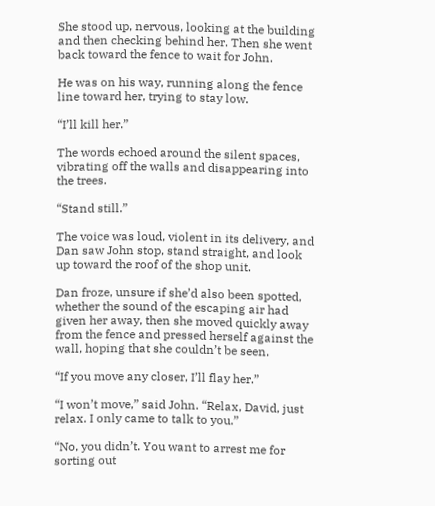She stood up, nervous, looking at the building and then checking behind her. Then she went back toward the fence to wait for John.

He was on his way, running along the fence line toward her, trying to stay low.

“I’ll kill her.”

The words echoed around the silent spaces, vibrating off the walls and disappearing into the trees.

“Stand still.”

The voice was loud, violent in its delivery, and Dan saw John stop, stand straight, and look up toward the roof of the shop unit.

Dan froze, unsure if she’d also been spotted, whether the sound of the escaping air had given her away, then she moved quickly away from the fence and pressed herself against the wall, hoping that she couldn’t be seen.

“If you move any closer, I’ll flay her.”

“I won’t move,” said John. “Relax, David, just relax. I only came to talk to you.”

“No, you didn’t. You want to arrest me for sorting out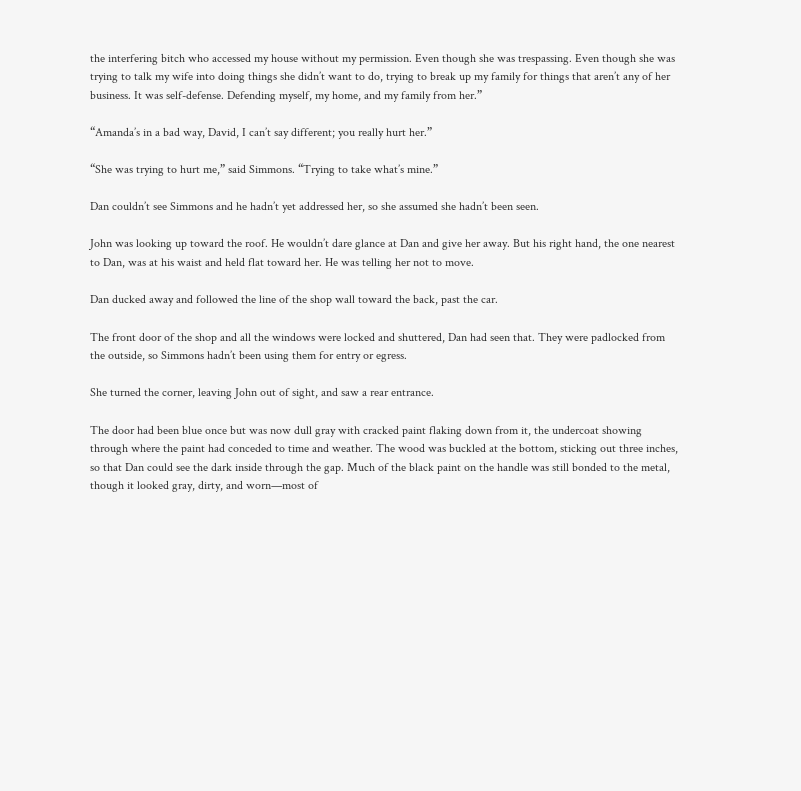the interfering bitch who accessed my house without my permission. Even though she was trespassing. Even though she was trying to talk my wife into doing things she didn’t want to do, trying to break up my family for things that aren’t any of her business. It was self-defense. Defending myself, my home, and my family from her.”

“Amanda’s in a bad way, David, I can’t say different; you really hurt her.”

“She was trying to hurt me,” said Simmons. “Trying to take what’s mine.”

Dan couldn’t see Simmons and he hadn’t yet addressed her, so she assumed she hadn’t been seen.

John was looking up toward the roof. He wouldn’t dare glance at Dan and give her away. But his right hand, the one nearest to Dan, was at his waist and held flat toward her. He was telling her not to move.

Dan ducked away and followed the line of the shop wall toward the back, past the car.

The front door of the shop and all the windows were locked and shuttered, Dan had seen that. They were padlocked from the outside, so Simmons hadn’t been using them for entry or egress.

She turned the corner, leaving John out of sight, and saw a rear entrance.

The door had been blue once but was now dull gray with cracked paint flaking down from it, the undercoat showing through where the paint had conceded to time and weather. The wood was buckled at the bottom, sticking out three inches, so that Dan could see the dark inside through the gap. Much of the black paint on the handle was still bonded to the metal, though it looked gray, dirty, and worn—most of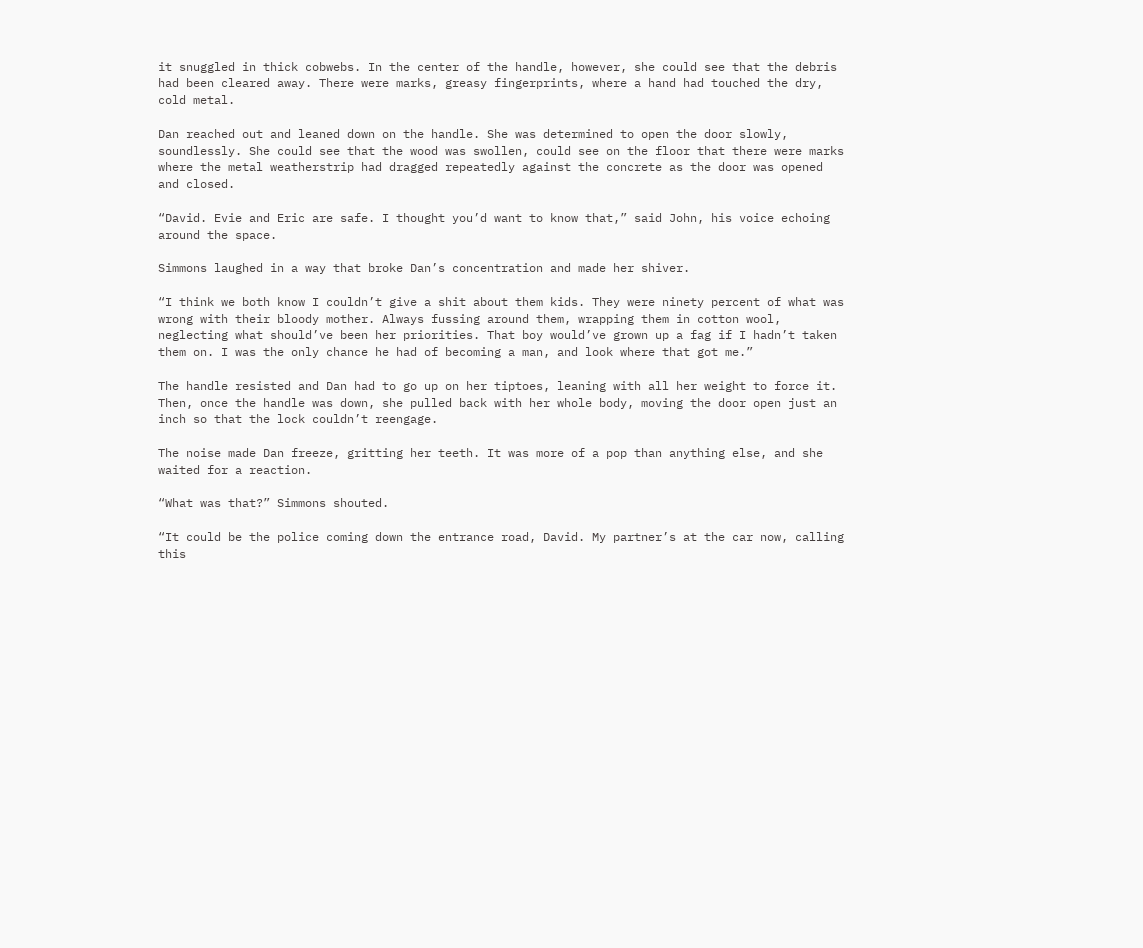it snuggled in thick cobwebs. In the center of the handle, however, she could see that the debris had been cleared away. There were marks, greasy fingerprints, where a hand had touched the dry, cold metal.

Dan reached out and leaned down on the handle. She was determined to open the door slowly, soundlessly. She could see that the wood was swollen, could see on the floor that there were marks where the metal weatherstrip had dragged repeatedly against the concrete as the door was opened and closed.

“David. Evie and Eric are safe. I thought you’d want to know that,” said John, his voice echoing around the space.

Simmons laughed in a way that broke Dan’s concentration and made her shiver.

“I think we both know I couldn’t give a shit about them kids. They were ninety percent of what was wrong with their bloody mother. Always fussing around them, wrapping them in cotton wool, neglecting what should’ve been her priorities. That boy would’ve grown up a fag if I hadn’t taken them on. I was the only chance he had of becoming a man, and look where that got me.”

The handle resisted and Dan had to go up on her tiptoes, leaning with all her weight to force it. Then, once the handle was down, she pulled back with her whole body, moving the door open just an inch so that the lock couldn’t reengage.

The noise made Dan freeze, gritting her teeth. It was more of a pop than anything else, and she waited for a reaction.

“What was that?” Simmons shouted.

“It could be the police coming down the entrance road, David. My partner’s at the car now, calling this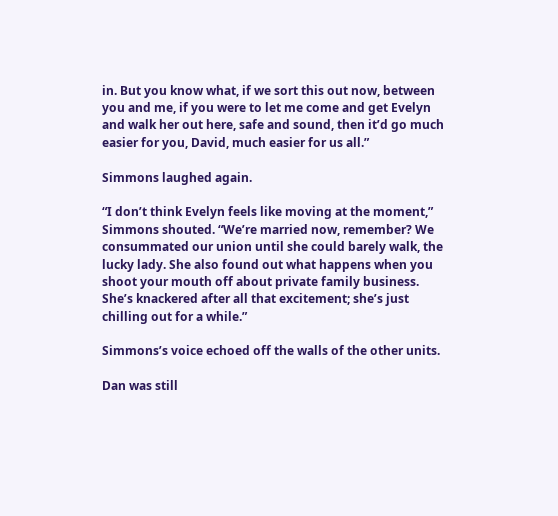in. But you know what, if we sort this out now, between you and me, if you were to let me come and get Evelyn and walk her out here, safe and sound, then it’d go much easier for you, David, much easier for us all.”

Simmons laughed again.

“I don’t think Evelyn feels like moving at the moment,” Simmons shouted. “We’re married now, remember? We consummated our union until she could barely walk, the lucky lady. She also found out what happens when you shoot your mouth off about private family business. She’s knackered after all that excitement; she’s just chilling out for a while.”

Simmons’s voice echoed off the walls of the other units.

Dan was still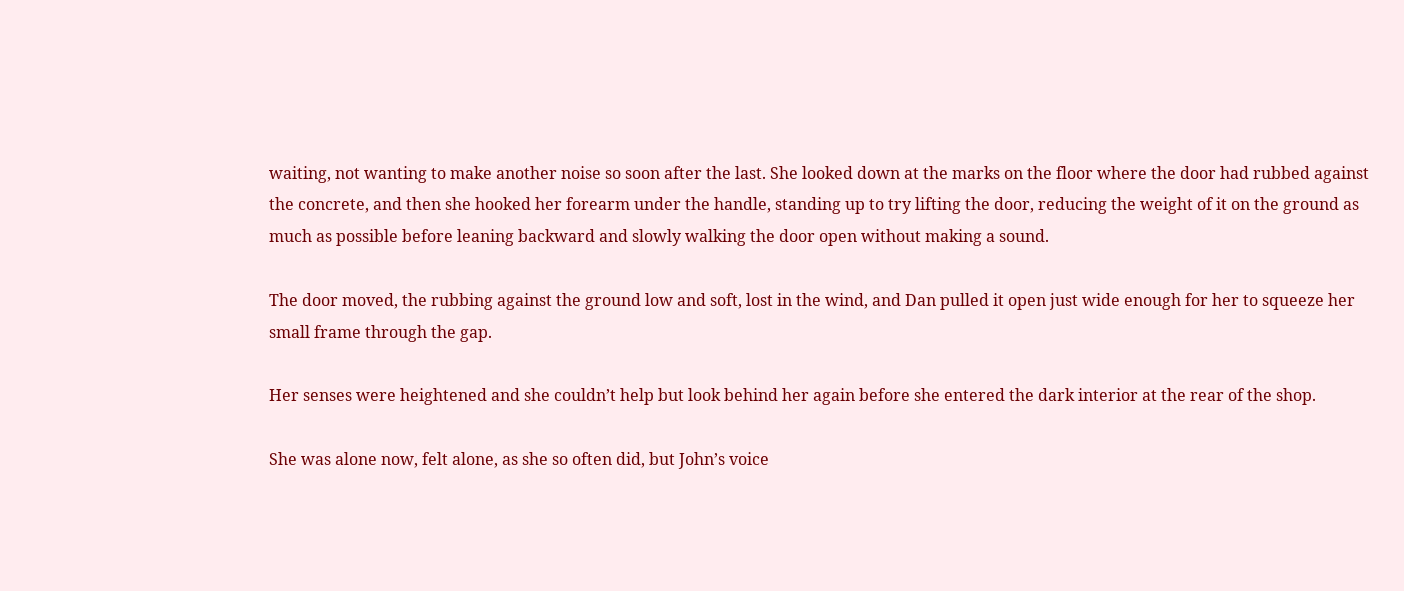waiting, not wanting to make another noise so soon after the last. She looked down at the marks on the floor where the door had rubbed against the concrete, and then she hooked her forearm under the handle, standing up to try lifting the door, reducing the weight of it on the ground as much as possible before leaning backward and slowly walking the door open without making a sound.

The door moved, the rubbing against the ground low and soft, lost in the wind, and Dan pulled it open just wide enough for her to squeeze her small frame through the gap.

Her senses were heightened and she couldn’t help but look behind her again before she entered the dark interior at the rear of the shop.

She was alone now, felt alone, as she so often did, but John’s voice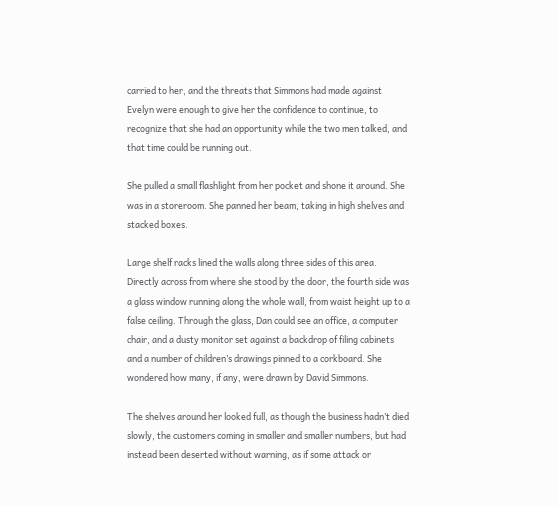carried to her, and the threats that Simmons had made against Evelyn were enough to give her the confidence to continue, to recognize that she had an opportunity while the two men talked, and that time could be running out.

She pulled a small flashlight from her pocket and shone it around. She was in a storeroom. She panned her beam, taking in high shelves and stacked boxes.

Large shelf racks lined the walls along three sides of this area. Directly across from where she stood by the door, the fourth side was a glass window running along the whole wall, from waist height up to a false ceiling. Through the glass, Dan could see an office, a computer chair, and a dusty monitor set against a backdrop of filing cabinets and a number of children’s drawings pinned to a corkboard. She wondered how many, if any, were drawn by David Simmons.

The shelves around her looked full, as though the business hadn’t died slowly, the customers coming in smaller and smaller numbers, but had instead been deserted without warning, as if some attack or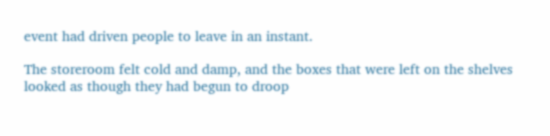event had driven people to leave in an instant.

The storeroom felt cold and damp, and the boxes that were left on the shelves looked as though they had begun to droop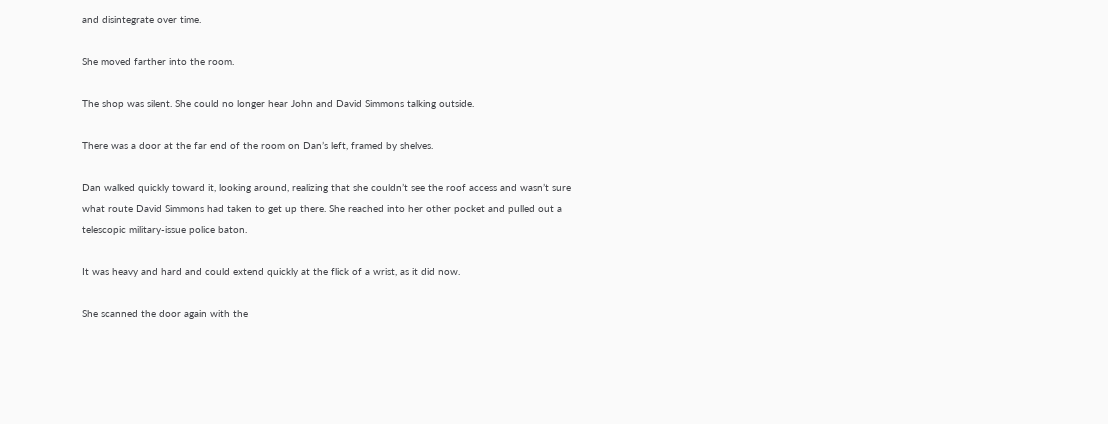and disintegrate over time.

She moved farther into the room.

The shop was silent. She could no longer hear John and David Simmons talking outside.

There was a door at the far end of the room on Dan’s left, framed by shelves.

Dan walked quickly toward it, looking around, realizing that she couldn’t see the roof access and wasn’t sure what route David Simmons had taken to get up there. She reached into her other pocket and pulled out a telescopic military-issue police baton.

It was heavy and hard and could extend quickly at the flick of a wrist, as it did now.

She scanned the door again with the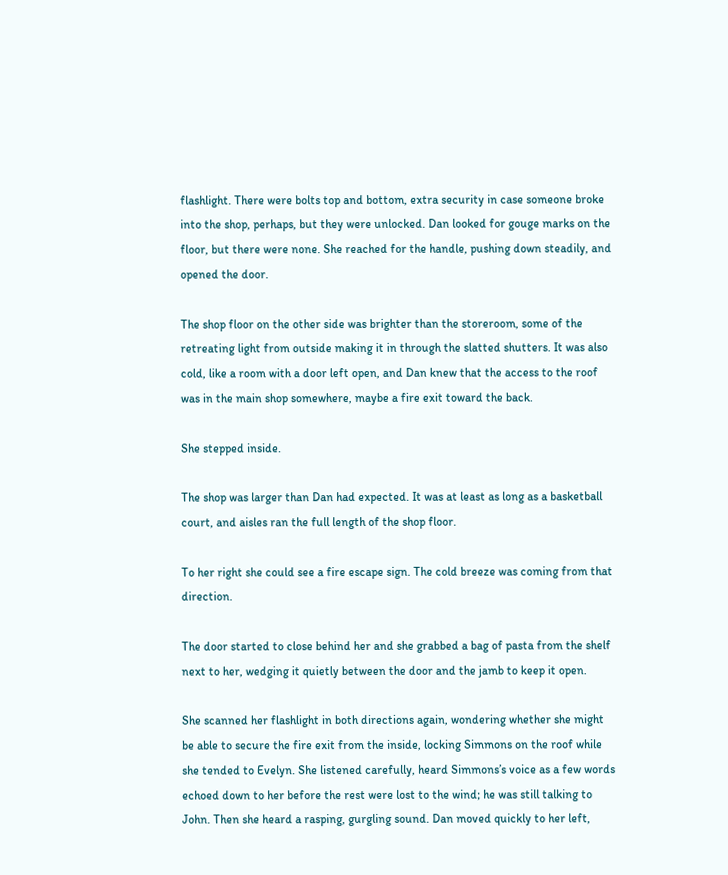flashlight. There were bolts top and bottom, extra security in case someone broke into the shop, perhaps, but they were unlocked. Dan looked for gouge marks on the floor, but there were none. She reached for the handle, pushing down steadily, and opened the door.

The shop floor on the other side was brighter than the storeroom, some of the retreating light from outside making it in through the slatted shutters. It was also cold, like a room with a door left open, and Dan knew that the access to the roof was in the main shop somewhere, maybe a fire exit toward the back.

She stepped inside.

The shop was larger than Dan had expected. It was at least as long as a basketball court, and aisles ran the full length of the shop floor.

To her right she could see a fire escape sign. The cold breeze was coming from that direction.

The door started to close behind her and she grabbed a bag of pasta from the shelf next to her, wedging it quietly between the door and the jamb to keep it open.

She scanned her flashlight in both directions again, wondering whether she might be able to secure the fire exit from the inside, locking Simmons on the roof while she tended to Evelyn. She listened carefully, heard Simmons’s voice as a few words echoed down to her before the rest were lost to the wind; he was still talking to John. Then she heard a rasping, gurgling sound. Dan moved quickly to her left,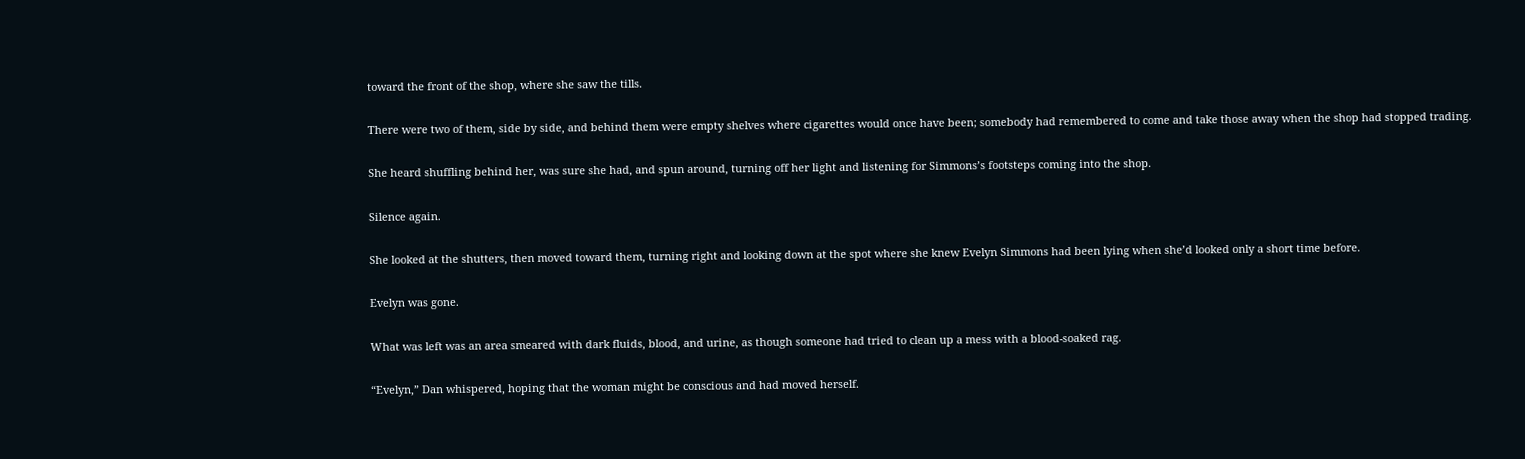toward the front of the shop, where she saw the tills.

There were two of them, side by side, and behind them were empty shelves where cigarettes would once have been; somebody had remembered to come and take those away when the shop had stopped trading.

She heard shuffling behind her, was sure she had, and spun around, turning off her light and listening for Simmons’s footsteps coming into the shop.

Silence again.

She looked at the shutters, then moved toward them, turning right and looking down at the spot where she knew Evelyn Simmons had been lying when she’d looked only a short time before.

Evelyn was gone.

What was left was an area smeared with dark fluids, blood, and urine, as though someone had tried to clean up a mess with a blood-soaked rag.

“Evelyn,” Dan whispered, hoping that the woman might be conscious and had moved herself.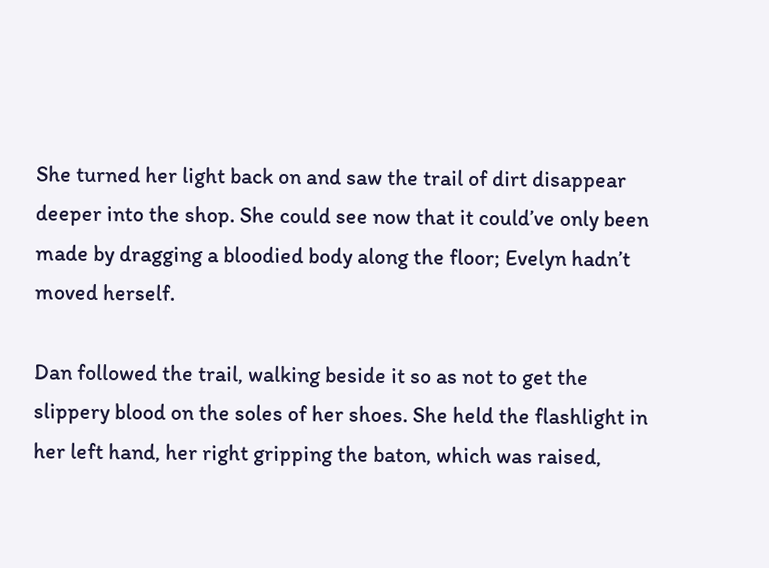She turned her light back on and saw the trail of dirt disappear deeper into the shop. She could see now that it could’ve only been made by dragging a bloodied body along the floor; Evelyn hadn’t moved herself.

Dan followed the trail, walking beside it so as not to get the slippery blood on the soles of her shoes. She held the flashlight in her left hand, her right gripping the baton, which was raised,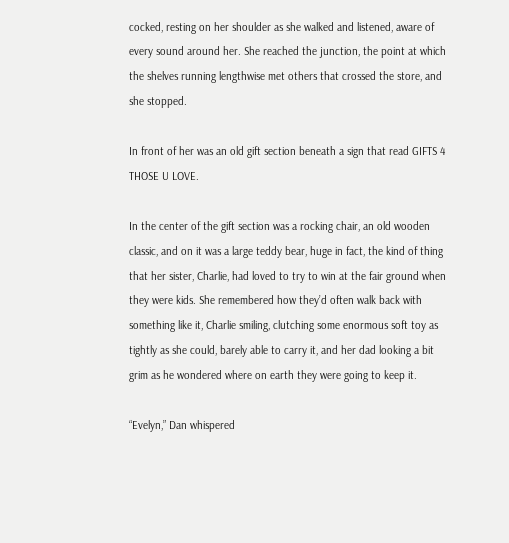cocked, resting on her shoulder as she walked and listened, aware of every sound around her. She reached the junction, the point at which the shelves running lengthwise met others that crossed the store, and she stopped.

In front of her was an old gift section beneath a sign that read GIFTS 4 THOSE U LOVE.

In the center of the gift section was a rocking chair, an old wooden classic, and on it was a large teddy bear, huge in fact, the kind of thing that her sister, Charlie, had loved to try to win at the fair ground when they were kids. She remembered how they’d often walk back with something like it, Charlie smiling, clutching some enormous soft toy as tightly as she could, barely able to carry it, and her dad looking a bit grim as he wondered where on earth they were going to keep it.

“Evelyn,” Dan whispered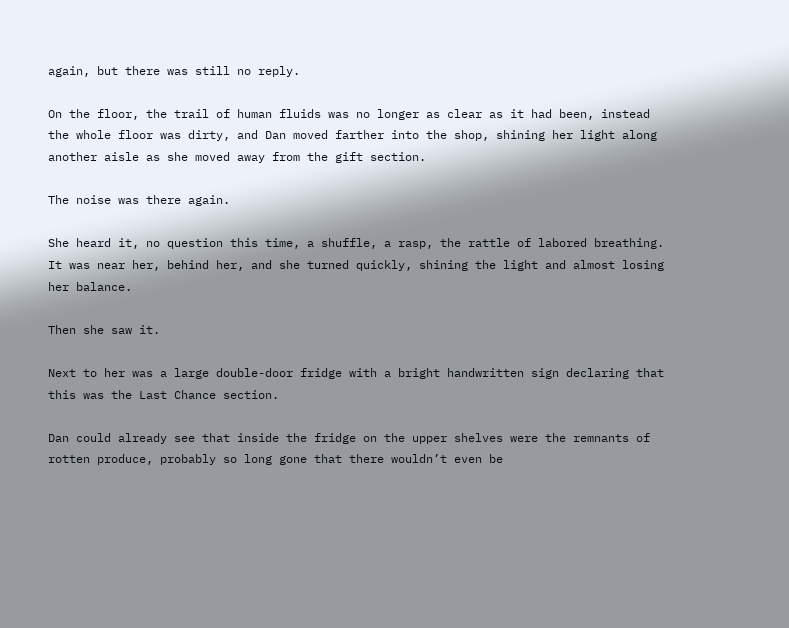again, but there was still no reply.

On the floor, the trail of human fluids was no longer as clear as it had been, instead the whole floor was dirty, and Dan moved farther into the shop, shining her light along another aisle as she moved away from the gift section.

The noise was there again.

She heard it, no question this time, a shuffle, a rasp, the rattle of labored breathing. It was near her, behind her, and she turned quickly, shining the light and almost losing her balance.

Then she saw it.

Next to her was a large double-door fridge with a bright handwritten sign declaring that this was the Last Chance section.

Dan could already see that inside the fridge on the upper shelves were the remnants of rotten produce, probably so long gone that there wouldn’t even be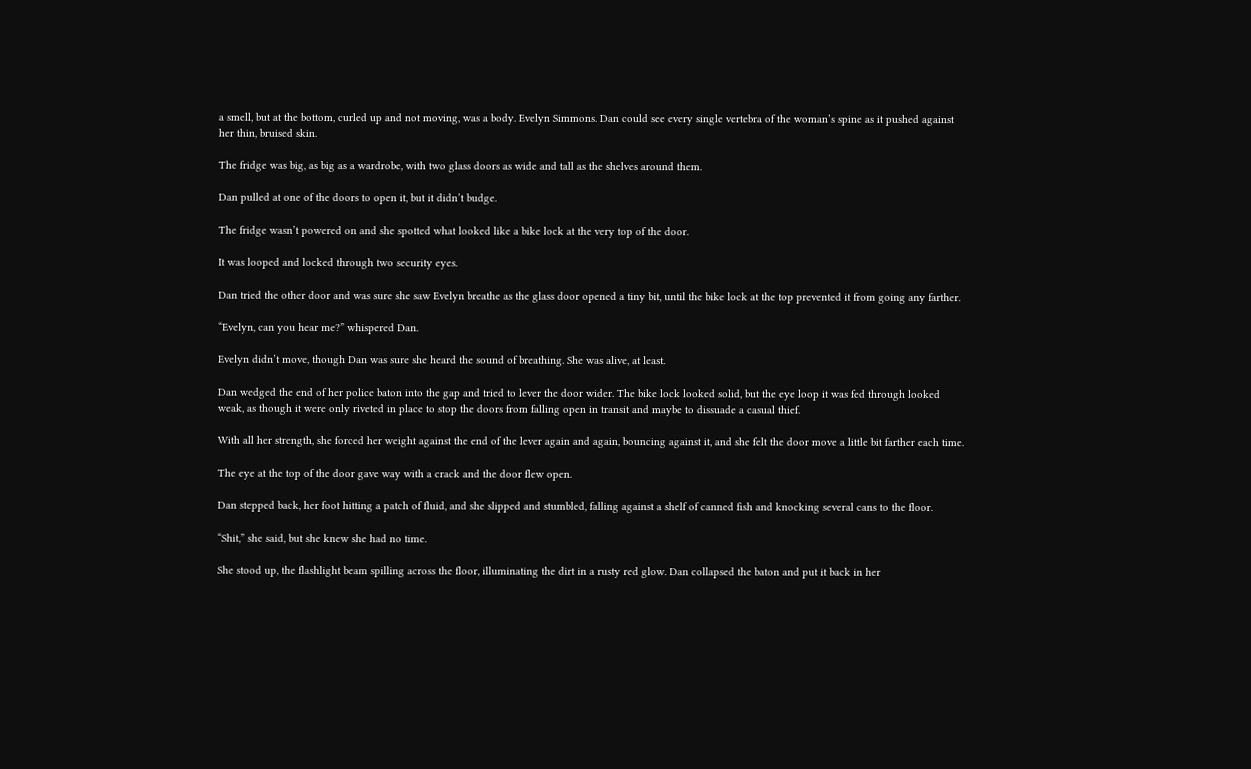a smell, but at the bottom, curled up and not moving, was a body. Evelyn Simmons. Dan could see every single vertebra of the woman’s spine as it pushed against her thin, bruised skin.

The fridge was big, as big as a wardrobe, with two glass doors as wide and tall as the shelves around them.

Dan pulled at one of the doors to open it, but it didn’t budge.

The fridge wasn’t powered on and she spotted what looked like a bike lock at the very top of the door.

It was looped and locked through two security eyes.

Dan tried the other door and was sure she saw Evelyn breathe as the glass door opened a tiny bit, until the bike lock at the top prevented it from going any farther.

“Evelyn, can you hear me?” whispered Dan.

Evelyn didn’t move, though Dan was sure she heard the sound of breathing. She was alive, at least.

Dan wedged the end of her police baton into the gap and tried to lever the door wider. The bike lock looked solid, but the eye loop it was fed through looked weak, as though it were only riveted in place to stop the doors from falling open in transit and maybe to dissuade a casual thief.

With all her strength, she forced her weight against the end of the lever again and again, bouncing against it, and she felt the door move a little bit farther each time.

The eye at the top of the door gave way with a crack and the door flew open.

Dan stepped back, her foot hitting a patch of fluid, and she slipped and stumbled, falling against a shelf of canned fish and knocking several cans to the floor.

“Shit,” she said, but she knew she had no time.

She stood up, the flashlight beam spilling across the floor, illuminating the dirt in a rusty red glow. Dan collapsed the baton and put it back in her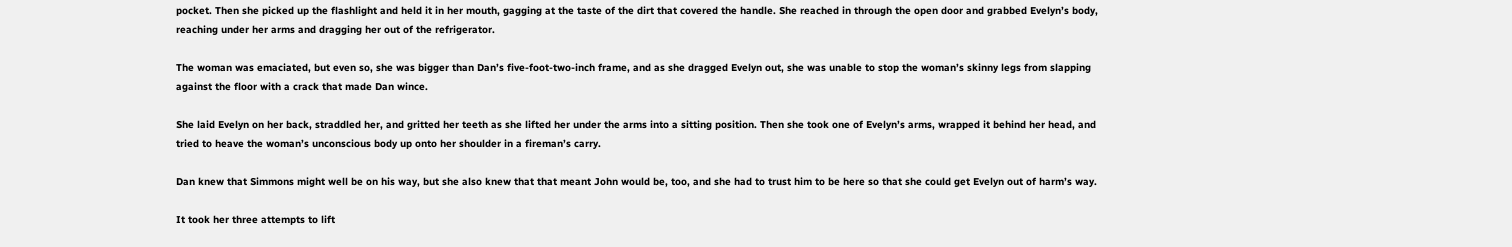pocket. Then she picked up the flashlight and held it in her mouth, gagging at the taste of the dirt that covered the handle. She reached in through the open door and grabbed Evelyn’s body, reaching under her arms and dragging her out of the refrigerator.

The woman was emaciated, but even so, she was bigger than Dan’s five-foot-two-inch frame, and as she dragged Evelyn out, she was unable to stop the woman’s skinny legs from slapping against the floor with a crack that made Dan wince.

She laid Evelyn on her back, straddled her, and gritted her teeth as she lifted her under the arms into a sitting position. Then she took one of Evelyn’s arms, wrapped it behind her head, and tried to heave the woman’s unconscious body up onto her shoulder in a fireman’s carry.

Dan knew that Simmons might well be on his way, but she also knew that that meant John would be, too, and she had to trust him to be here so that she could get Evelyn out of harm’s way.

It took her three attempts to lift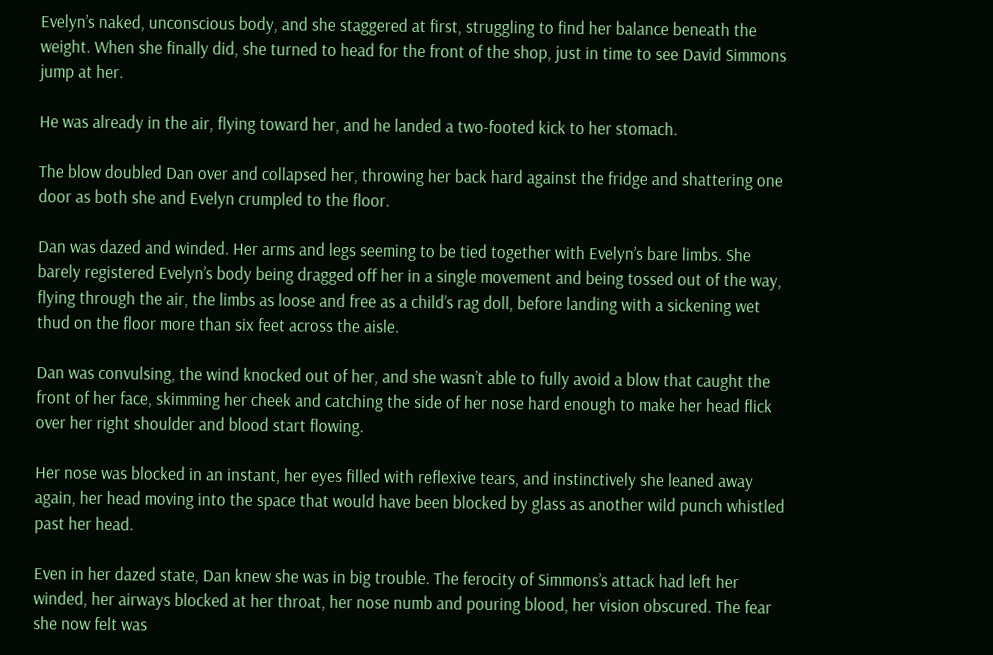Evelyn’s naked, unconscious body, and she staggered at first, struggling to find her balance beneath the weight. When she finally did, she turned to head for the front of the shop, just in time to see David Simmons jump at her.

He was already in the air, flying toward her, and he landed a two-footed kick to her stomach.

The blow doubled Dan over and collapsed her, throwing her back hard against the fridge and shattering one door as both she and Evelyn crumpled to the floor.

Dan was dazed and winded. Her arms and legs seeming to be tied together with Evelyn’s bare limbs. She barely registered Evelyn’s body being dragged off her in a single movement and being tossed out of the way, flying through the air, the limbs as loose and free as a child’s rag doll, before landing with a sickening wet thud on the floor more than six feet across the aisle.

Dan was convulsing, the wind knocked out of her, and she wasn’t able to fully avoid a blow that caught the front of her face, skimming her cheek and catching the side of her nose hard enough to make her head flick over her right shoulder and blood start flowing.

Her nose was blocked in an instant, her eyes filled with reflexive tears, and instinctively she leaned away again, her head moving into the space that would have been blocked by glass as another wild punch whistled past her head.

Even in her dazed state, Dan knew she was in big trouble. The ferocity of Simmons’s attack had left her winded, her airways blocked at her throat, her nose numb and pouring blood, her vision obscured. The fear she now felt was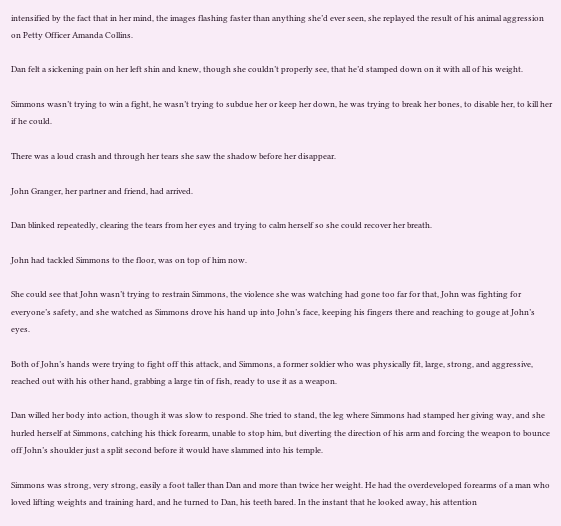intensified by the fact that in her mind, the images flashing faster than anything she’d ever seen, she replayed the result of his animal aggression on Petty Officer Amanda Collins.

Dan felt a sickening pain on her left shin and knew, though she couldn’t properly see, that he’d stamped down on it with all of his weight.

Simmons wasn’t trying to win a fight, he wasn’t trying to subdue her or keep her down, he was trying to break her bones, to disable her, to kill her if he could.

There was a loud crash and through her tears she saw the shadow before her disappear.

John Granger, her partner and friend, had arrived.

Dan blinked repeatedly, clearing the tears from her eyes and trying to calm herself so she could recover her breath.

John had tackled Simmons to the floor, was on top of him now.

She could see that John wasn’t trying to restrain Simmons, the violence she was watching had gone too far for that, John was fighting for everyone’s safety, and she watched as Simmons drove his hand up into John’s face, keeping his fingers there and reaching to gouge at John’s eyes.

Both of John’s hands were trying to fight off this attack, and Simmons, a former soldier who was physically fit, large, strong, and aggressive, reached out with his other hand, grabbing a large tin of fish, ready to use it as a weapon.

Dan willed her body into action, though it was slow to respond. She tried to stand, the leg where Simmons had stamped her giving way, and she hurled herself at Simmons, catching his thick forearm, unable to stop him, but diverting the direction of his arm and forcing the weapon to bounce off John’s shoulder just a split second before it would have slammed into his temple.

Simmons was strong, very strong, easily a foot taller than Dan and more than twice her weight. He had the overdeveloped forearms of a man who loved lifting weights and training hard, and he turned to Dan, his teeth bared. In the instant that he looked away, his attention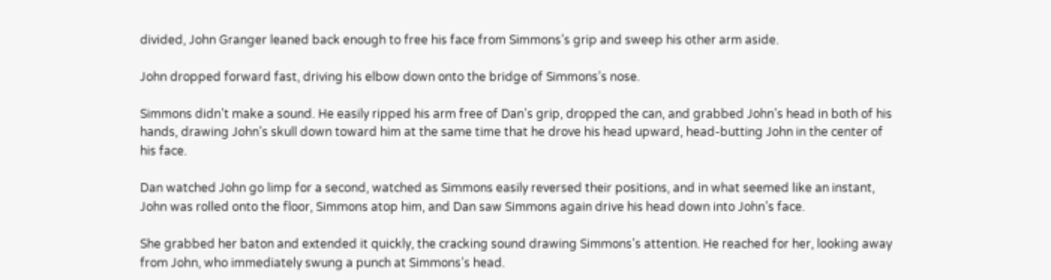divided, John Granger leaned back enough to free his face from Simmons’s grip and sweep his other arm aside.

John dropped forward fast, driving his elbow down onto the bridge of Simmons’s nose.

Simmons didn’t make a sound. He easily ripped his arm free of Dan’s grip, dropped the can, and grabbed John’s head in both of his hands, drawing John’s skull down toward him at the same time that he drove his head upward, head-butting John in the center of his face.

Dan watched John go limp for a second, watched as Simmons easily reversed their positions, and in what seemed like an instant, John was rolled onto the floor, Simmons atop him, and Dan saw Simmons again drive his head down into John’s face.

She grabbed her baton and extended it quickly, the cracking sound drawing Simmons’s attention. He reached for her, looking away from John, who immediately swung a punch at Simmons’s head.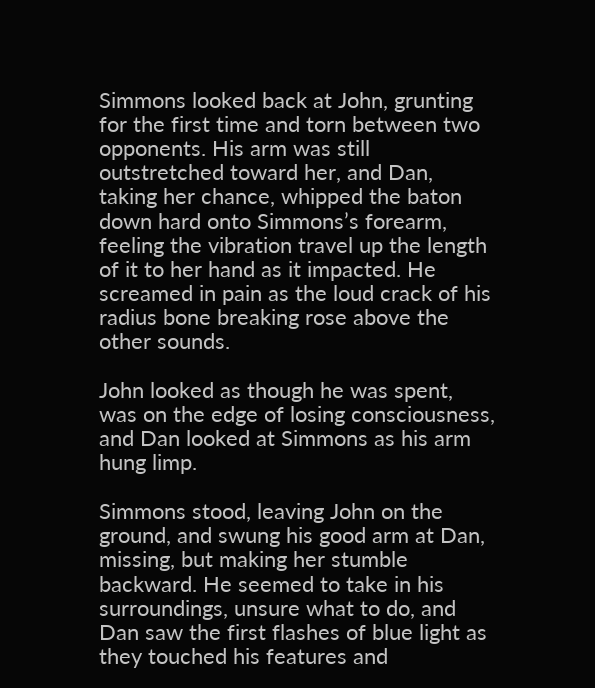Simmons looked back at John, grunting for the first time and torn between two opponents. His arm was still outstretched toward her, and Dan, taking her chance, whipped the baton down hard onto Simmons’s forearm, feeling the vibration travel up the length of it to her hand as it impacted. He screamed in pain as the loud crack of his radius bone breaking rose above the other sounds.

John looked as though he was spent, was on the edge of losing consciousness, and Dan looked at Simmons as his arm hung limp.

Simmons stood, leaving John on the ground, and swung his good arm at Dan, missing, but making her stumble backward. He seemed to take in his surroundings, unsure what to do, and Dan saw the first flashes of blue light as they touched his features and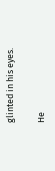glinted in his eyes.

He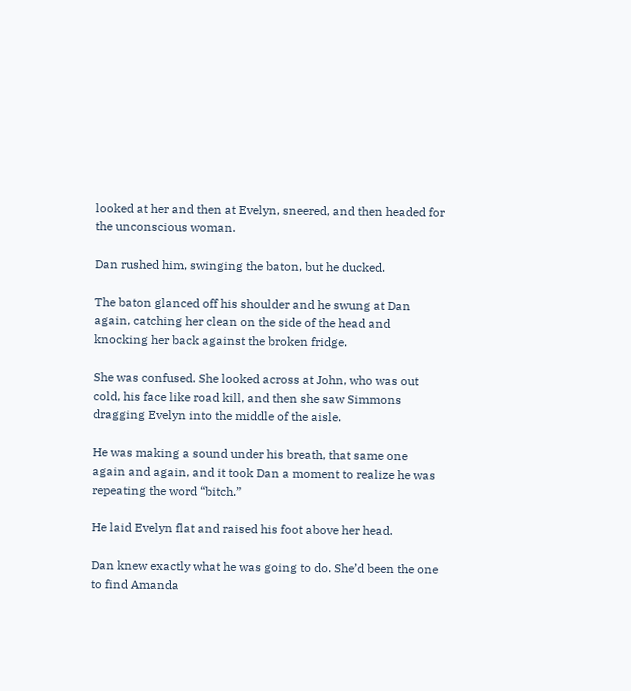looked at her and then at Evelyn, sneered, and then headed for the unconscious woman.

Dan rushed him, swinging the baton, but he ducked.

The baton glanced off his shoulder and he swung at Dan again, catching her clean on the side of the head and knocking her back against the broken fridge.

She was confused. She looked across at John, who was out cold, his face like road kill, and then she saw Simmons dragging Evelyn into the middle of the aisle.

He was making a sound under his breath, that same one again and again, and it took Dan a moment to realize he was repeating the word “bitch.”

He laid Evelyn flat and raised his foot above her head.

Dan knew exactly what he was going to do. She’d been the one to find Amanda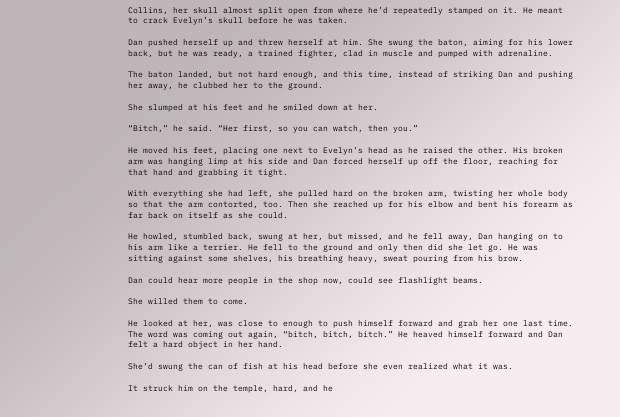Collins, her skull almost split open from where he’d repeatedly stamped on it. He meant to crack Evelyn’s skull before he was taken.

Dan pushed herself up and threw herself at him. She swung the baton, aiming for his lower back, but he was ready, a trained fighter, clad in muscle and pumped with adrenaline.

The baton landed, but not hard enough, and this time, instead of striking Dan and pushing her away, he clubbed her to the ground.

She slumped at his feet and he smiled down at her.

“Bitch,” he said. “Her first, so you can watch, then you.”

He moved his feet, placing one next to Evelyn’s head as he raised the other. His broken arm was hanging limp at his side and Dan forced herself up off the floor, reaching for that hand and grabbing it tight.

With everything she had left, she pulled hard on the broken arm, twisting her whole body so that the arm contorted, too. Then she reached up for his elbow and bent his forearm as far back on itself as she could.

He howled, stumbled back, swung at her, but missed, and he fell away, Dan hanging on to his arm like a terrier. He fell to the ground and only then did she let go. He was sitting against some shelves, his breathing heavy, sweat pouring from his brow.

Dan could hear more people in the shop now, could see flashlight beams.

She willed them to come.

He looked at her, was close to enough to push himself forward and grab her one last time. The word was coming out again, “bitch, bitch, bitch.” He heaved himself forward and Dan felt a hard object in her hand.

She’d swung the can of fish at his head before she even realized what it was.

It struck him on the temple, hard, and he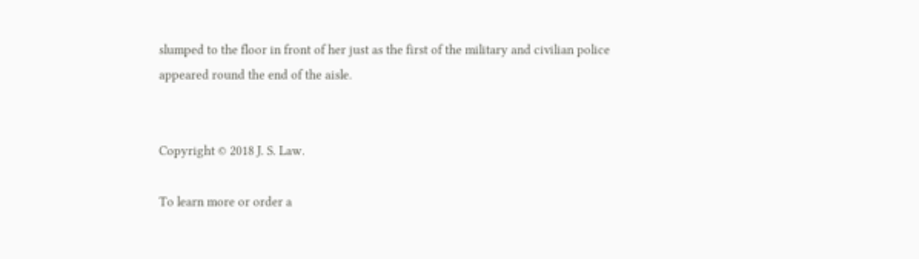slumped to the floor in front of her just as the first of the military and civilian police appeared round the end of the aisle.


Copyright © 2018 J. S. Law.

To learn more or order a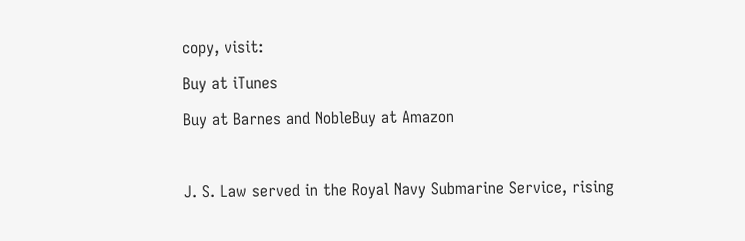copy, visit:

Buy at iTunes

Buy at Barnes and NobleBuy at Amazon



J. S. Law served in the Royal Navy Submarine Service, rising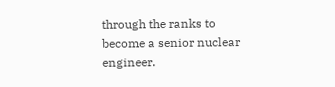through the ranks to become a senior nuclear engineer.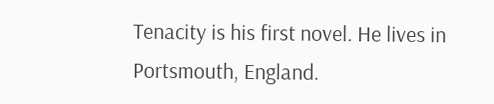Tenacity is his first novel. He lives in Portsmouth, England.